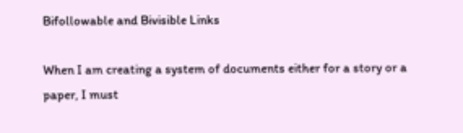Bifollowable and Bivisible Links

When I am creating a system of documents either for a story or a paper, I must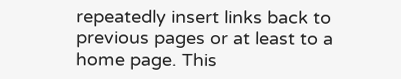repeatedly insert links back to previous pages or at least to a home page. This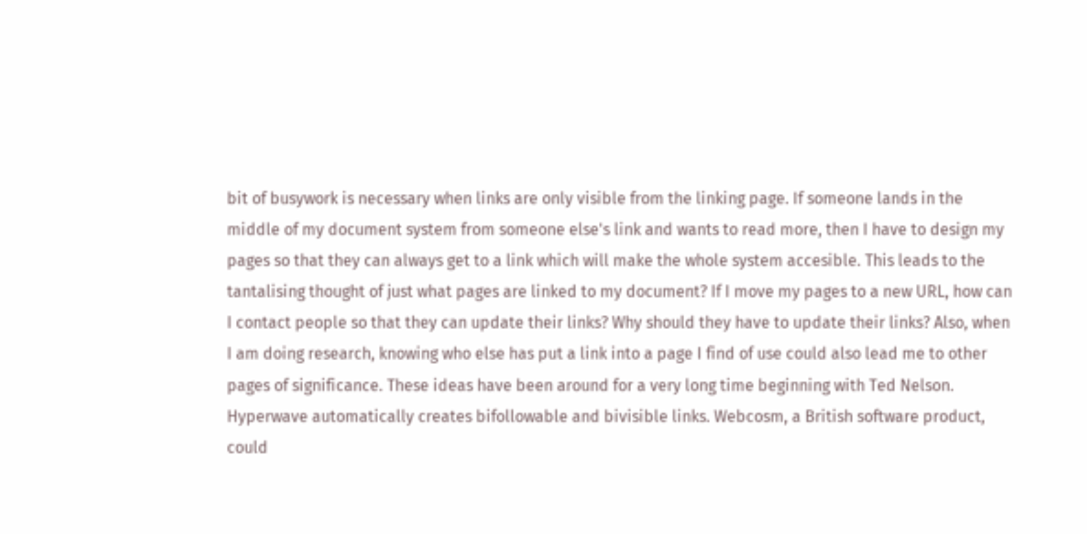bit of busywork is necessary when links are only visible from the linking page. If someone lands in the middle of my document system from someone else's link and wants to read more, then I have to design my pages so that they can always get to a link which will make the whole system accesible. This leads to the tantalising thought of just what pages are linked to my document? If I move my pages to a new URL, how can I contact people so that they can update their links? Why should they have to update their links? Also, when I am doing research, knowing who else has put a link into a page I find of use could also lead me to other pages of significance. These ideas have been around for a very long time beginning with Ted Nelson. Hyperwave automatically creates bifollowable and bivisible links. Webcosm, a British software product, could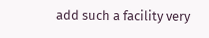add such a facility very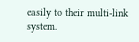easily to their multi-link system.